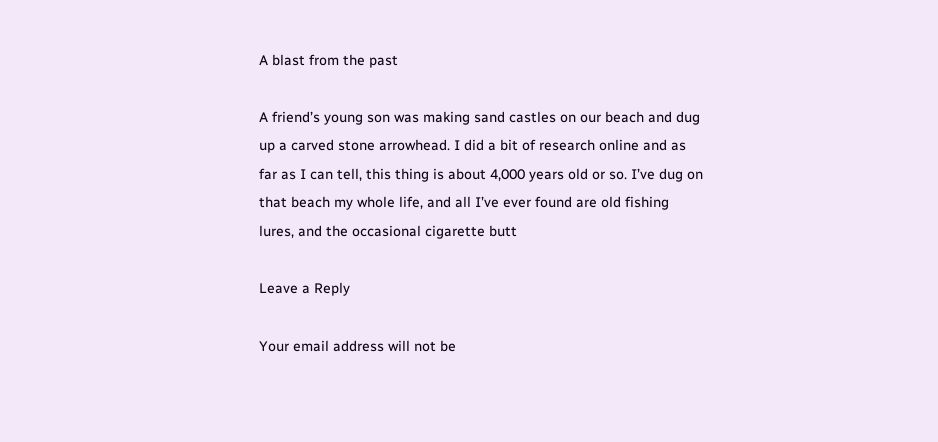A blast from the past

A friend’s young son was making sand castles on our beach and dug up a carved stone arrowhead. I did a bit of research online and as far as I can tell, this thing is about 4,000 years old or so. I’ve dug on that beach my whole life, and all I’ve ever found are old fishing lures, and the occasional cigarette butt

Leave a Reply

Your email address will not be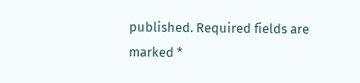published. Required fields are marked *